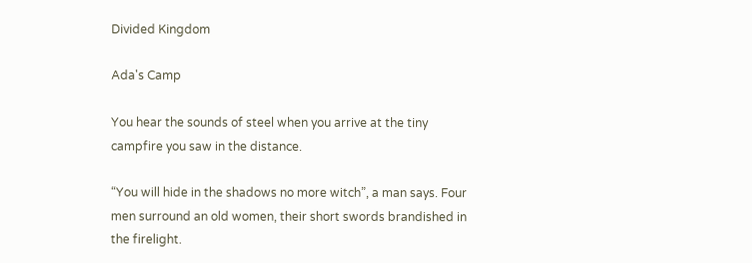Divided Kingdom

Ada's Camp

You hear the sounds of steel when you arrive at the tiny campfire you saw in the distance.

“You will hide in the shadows no more witch”, a man says. Four men surround an old women, their short swords brandished in the firelight.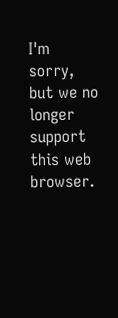I'm sorry, but we no longer support this web browser.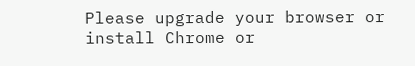Please upgrade your browser or install Chrome or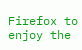Firefox to enjoy the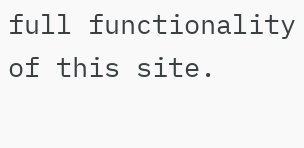full functionality of this site.